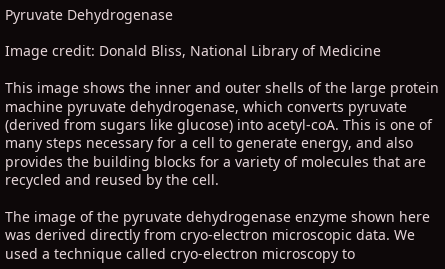Pyruvate Dehydrogenase

Image credit: Donald Bliss, National Library of Medicine

This image shows the inner and outer shells of the large protein machine pyruvate dehydrogenase, which converts pyruvate (derived from sugars like glucose) into acetyl-coA. This is one of many steps necessary for a cell to generate energy, and also provides the building blocks for a variety of molecules that are recycled and reused by the cell.

The image of the pyruvate dehydrogenase enzyme shown here was derived directly from cryo-electron microscopic data. We used a technique called cryo-electron microscopy to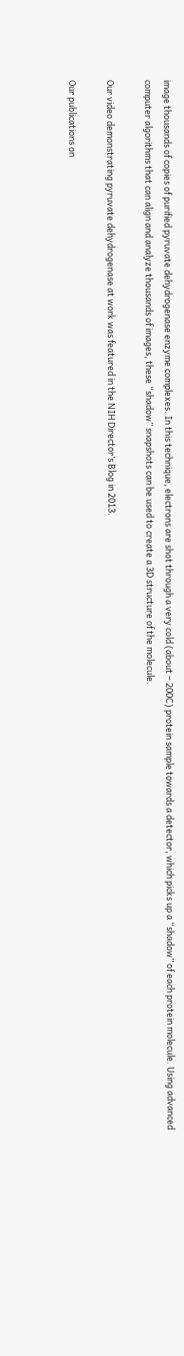image thousands of copies of purified pyruvate dehydrogenase enzyme complexes. In this technique, electrons are shot through a very cold (about – 200C) protein sample towards a detector, which picks up a “shadow” of each protein molecule. Using advanced computer algorithms that can align and analyze thousands of images, these “shadow” snapshots can be used to create a 3D structure of the molecule.

Our video demonstrating pyruvate dehydrogenase at work was featured in the NIH Director’s Blog in 2013.

Our publications on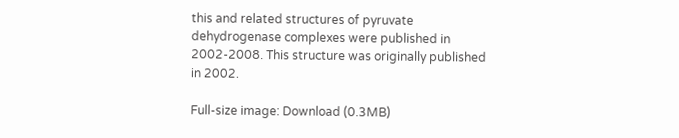this and related structures of pyruvate dehydrogenase complexes were published in 2002-2008. This structure was originally published in 2002.

Full-size image: Download (0.3MB)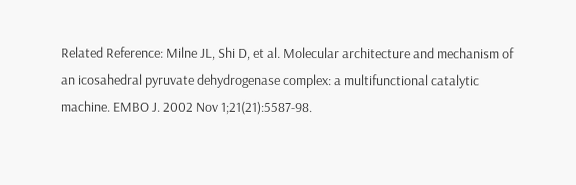Related Reference: Milne JL, Shi D, et al. Molecular architecture and mechanism of an icosahedral pyruvate dehydrogenase complex: a multifunctional catalytic machine. EMBO J. 2002 Nov 1;21(21):5587-98.